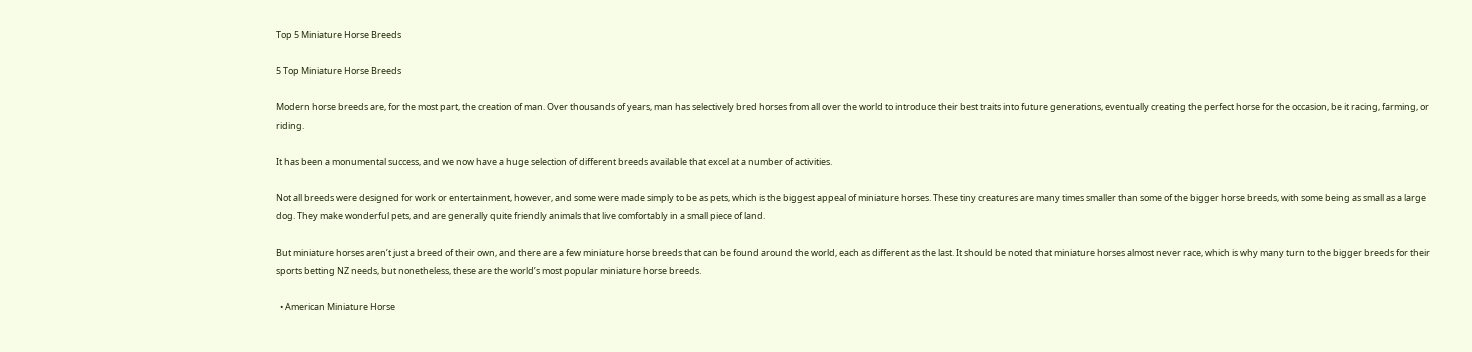Top 5 Miniature Horse Breeds

5 Top Miniature Horse Breeds

Modern horse breeds are, for the most part, the creation of man. Over thousands of years, man has selectively bred horses from all over the world to introduce their best traits into future generations, eventually creating the perfect horse for the occasion, be it racing, farming, or riding.

It has been a monumental success, and we now have a huge selection of different breeds available that excel at a number of activities.

Not all breeds were designed for work or entertainment, however, and some were made simply to be as pets, which is the biggest appeal of miniature horses. These tiny creatures are many times smaller than some of the bigger horse breeds, with some being as small as a large dog. They make wonderful pets, and are generally quite friendly animals that live comfortably in a small piece of land.

But miniature horses aren’t just a breed of their own, and there are a few miniature horse breeds that can be found around the world, each as different as the last. It should be noted that miniature horses almost never race, which is why many turn to the bigger breeds for their sports betting NZ needs, but nonetheless, these are the world’s most popular miniature horse breeds.

  • American Miniature Horse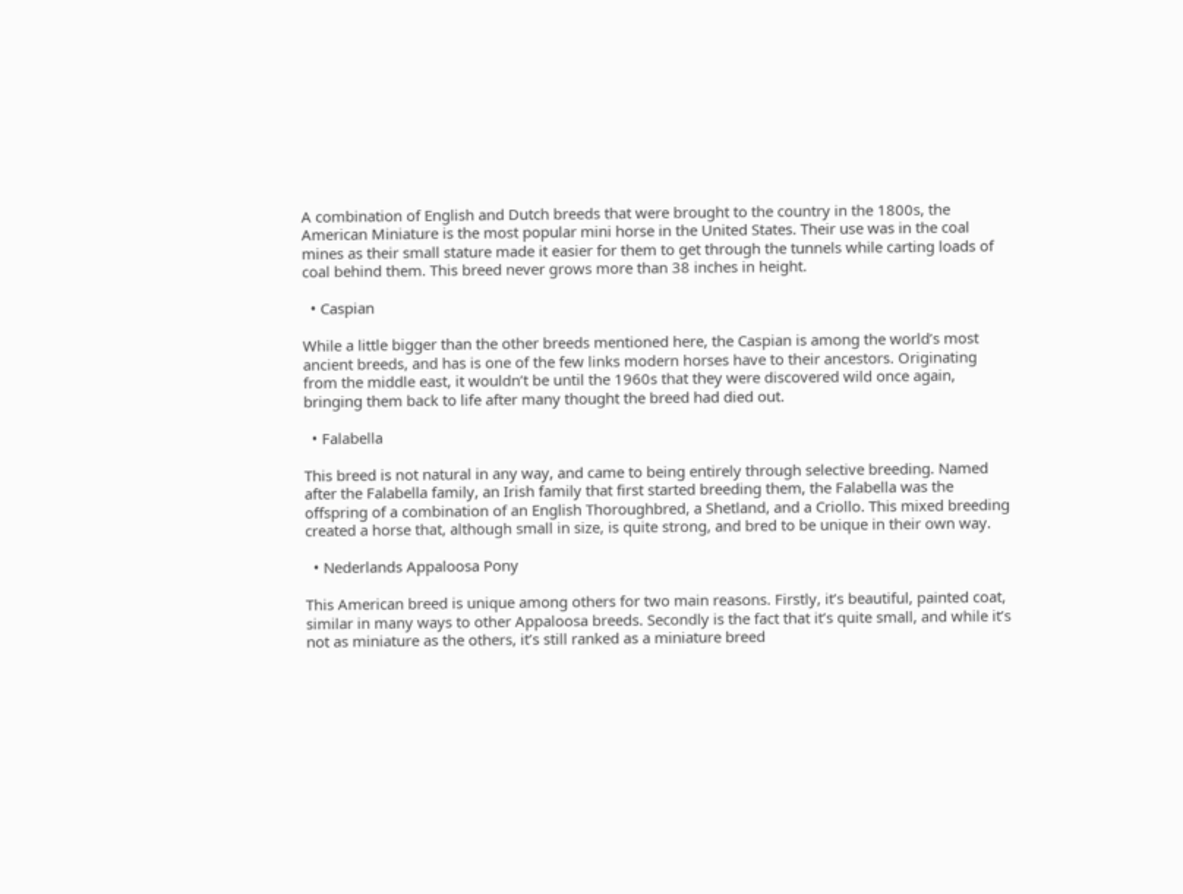A combination of English and Dutch breeds that were brought to the country in the 1800s, the American Miniature is the most popular mini horse in the United States. Their use was in the coal mines as their small stature made it easier for them to get through the tunnels while carting loads of coal behind them. This breed never grows more than 38 inches in height.

  • Caspian

While a little bigger than the other breeds mentioned here, the Caspian is among the world’s most ancient breeds, and has is one of the few links modern horses have to their ancestors. Originating from the middle east, it wouldn’t be until the 1960s that they were discovered wild once again, bringing them back to life after many thought the breed had died out.

  • Falabella

This breed is not natural in any way, and came to being entirely through selective breeding. Named after the Falabella family, an Irish family that first started breeding them, the Falabella was the offspring of a combination of an English Thoroughbred, a Shetland, and a Criollo. This mixed breeding created a horse that, although small in size, is quite strong, and bred to be unique in their own way.

  • Nederlands Appaloosa Pony

This American breed is unique among others for two main reasons. Firstly, it’s beautiful, painted coat, similar in many ways to other Appaloosa breeds. Secondly is the fact that it’s quite small, and while it’s not as miniature as the others, it’s still ranked as a miniature breed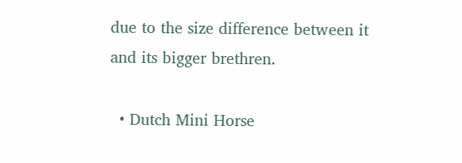due to the size difference between it and its bigger brethren.

  • Dutch Mini Horse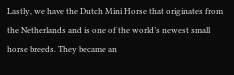Lastly, we have the Dutch Mini Horse that originates from the Netherlands and is one of the world’s newest small horse breeds. They became an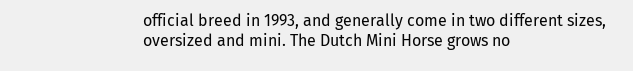official breed in 1993, and generally come in two different sizes, oversized and mini. The Dutch Mini Horse grows no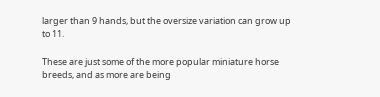larger than 9 hands, but the oversize variation can grow up to 11.

These are just some of the more popular miniature horse breeds, and as more are being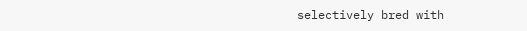selectively bred with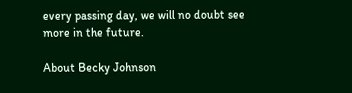every passing day, we will no doubt see more in the future.

About Becky Johnson